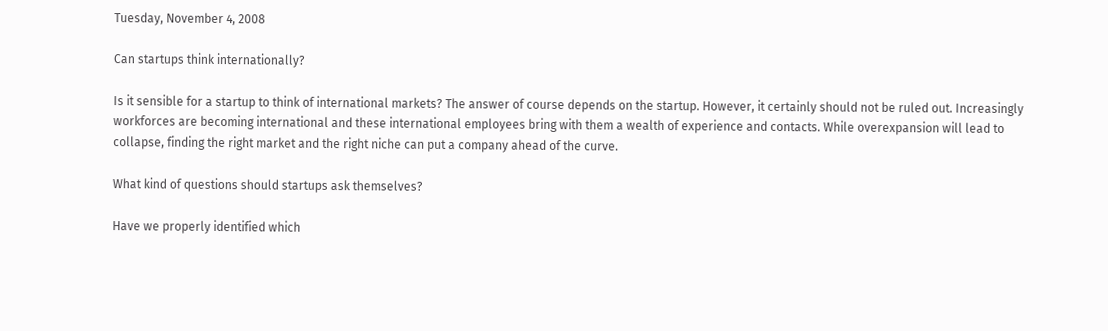Tuesday, November 4, 2008

Can startups think internationally?

Is it sensible for a startup to think of international markets? The answer of course depends on the startup. However, it certainly should not be ruled out. Increasingly workforces are becoming international and these international employees bring with them a wealth of experience and contacts. While overexpansion will lead to collapse, finding the right market and the right niche can put a company ahead of the curve.

What kind of questions should startups ask themselves?

Have we properly identified which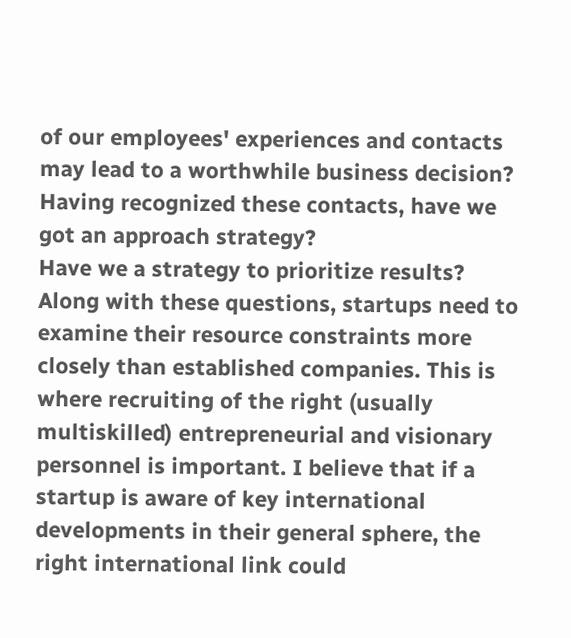of our employees' experiences and contacts may lead to a worthwhile business decision?
Having recognized these contacts, have we got an approach strategy?
Have we a strategy to prioritize results?
Along with these questions, startups need to examine their resource constraints more closely than established companies. This is where recruiting of the right (usually multiskilled) entrepreneurial and visionary personnel is important. I believe that if a startup is aware of key international developments in their general sphere, the right international link could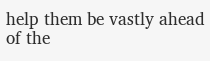help them be vastly ahead of the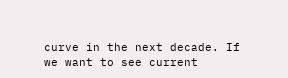curve in the next decade. If we want to see current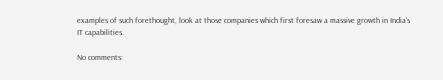examples of such forethought, look at those companies which first foresaw a massive growth in India's IT capabilities.

No comments: